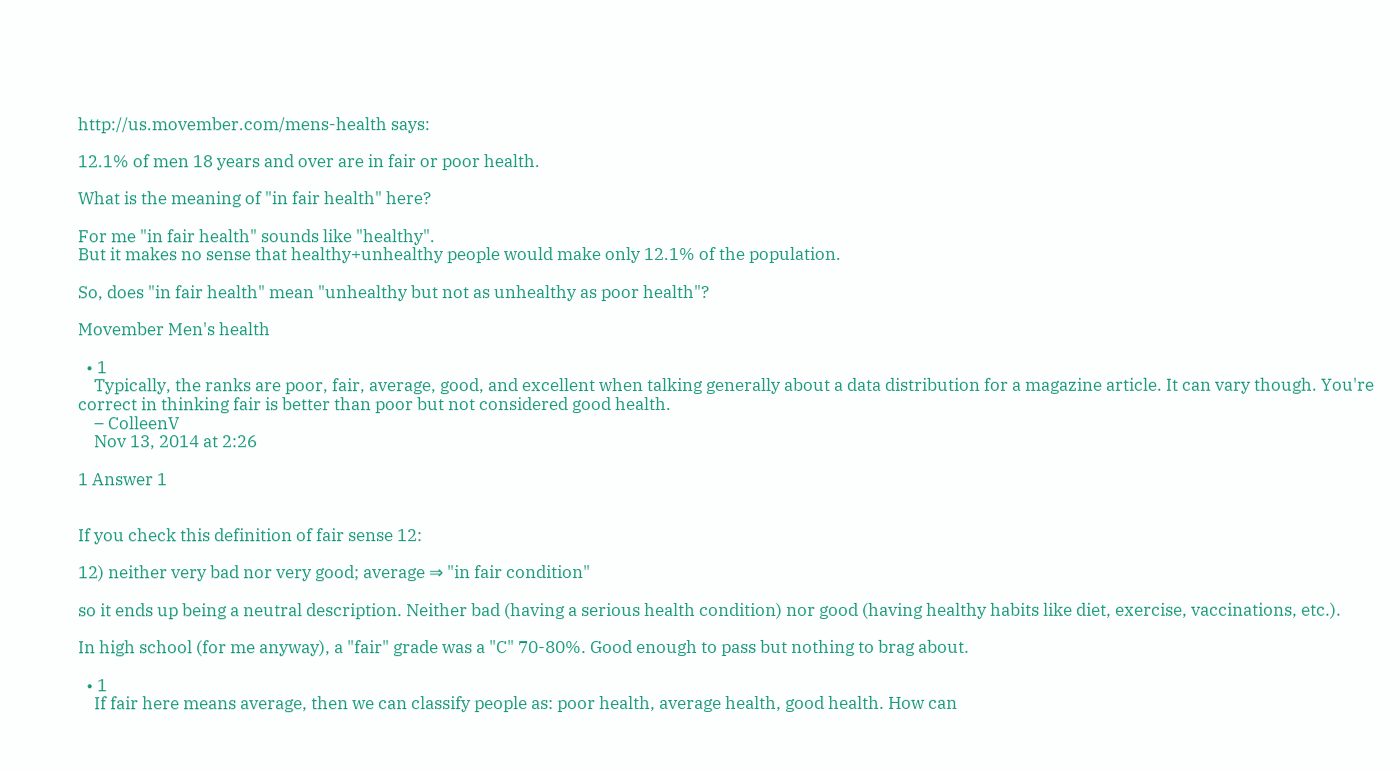http://us.movember.com/mens-health says:

12.1% of men 18 years and over are in fair or poor health.

What is the meaning of "in fair health" here?

For me "in fair health" sounds like "healthy".
But it makes no sense that healthy+unhealthy people would make only 12.1% of the population.

So, does "in fair health" mean "unhealthy but not as unhealthy as poor health"?

Movember Men's health

  • 1
    Typically, the ranks are poor, fair, average, good, and excellent when talking generally about a data distribution for a magazine article. It can vary though. You're correct in thinking fair is better than poor but not considered good health.
    – ColleenV
    Nov 13, 2014 at 2:26

1 Answer 1


If you check this definition of fair sense 12:

12) neither very bad nor very good; average ⇒ "in fair condition"

so it ends up being a neutral description. Neither bad (having a serious health condition) nor good (having healthy habits like diet, exercise, vaccinations, etc.).

In high school (for me anyway), a "fair" grade was a "C" 70-80%. Good enough to pass but nothing to brag about.

  • 1
    If fair here means average, then we can classify people as: poor health, average health, good health. How can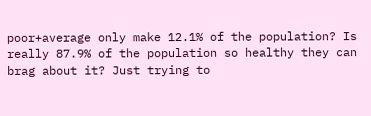poor+average only make 12.1% of the population? Is really 87.9% of the population so healthy they can brag about it? Just trying to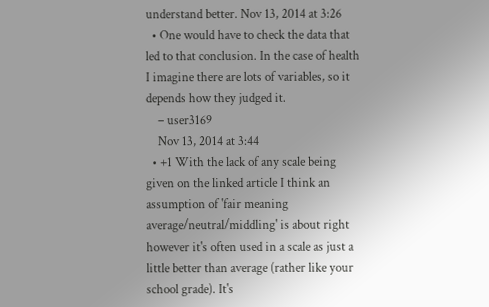understand better. Nov 13, 2014 at 3:26
  • One would have to check the data that led to that conclusion. In the case of health I imagine there are lots of variables, so it depends how they judged it.
    – user3169
    Nov 13, 2014 at 3:44
  • +1 With the lack of any scale being given on the linked article I think an assumption of 'fair meaning average/neutral/middling' is about right however it's often used in a scale as just a little better than average (rather like your school grade). It's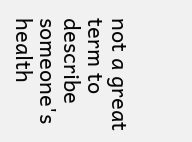not a great term to describe someone's health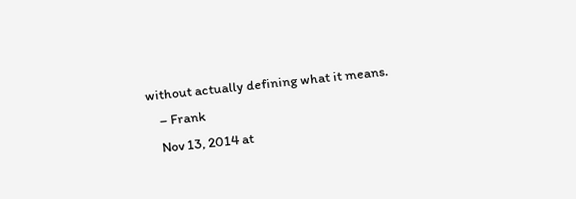without actually defining what it means.
    – Frank
    Nov 13, 2014 at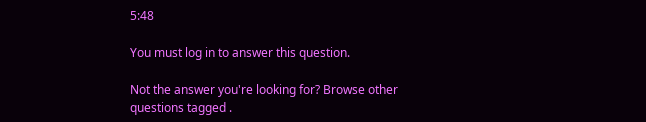5:48

You must log in to answer this question.

Not the answer you're looking for? Browse other questions tagged .